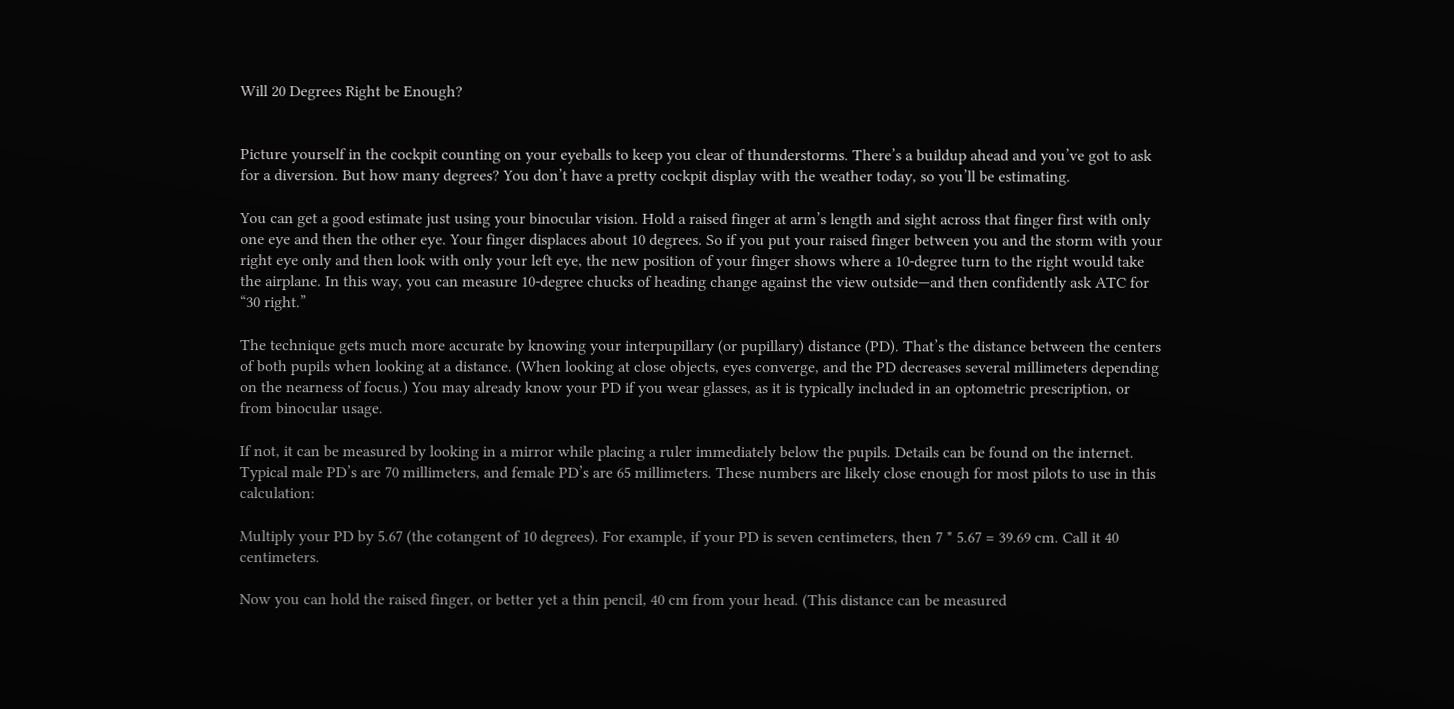Will 20 Degrees Right be Enough?


Picture yourself in the cockpit counting on your eyeballs to keep you clear of thunderstorms. There’s a buildup ahead and you’ve got to ask for a diversion. But how many degrees? You don’t have a pretty cockpit display with the weather today, so you’ll be estimating.

You can get a good estimate just using your binocular vision. Hold a raised finger at arm’s length and sight across that finger first with only one eye and then the other eye. Your finger displaces about 10 degrees. So if you put your raised finger between you and the storm with your right eye only and then look with only your left eye, the new position of your finger shows where a 10-degree turn to the right would take the airplane. In this way, you can measure 10-degree chucks of heading change against the view outside—and then confidently ask ATC for “30 right.”

The technique gets much more accurate by knowing your interpupillary (or pupillary) distance (PD). That’s the distance between the centers of both pupils when looking at a distance. (When looking at close objects, eyes converge, and the PD decreases several millimeters depending on the nearness of focus.) You may already know your PD if you wear glasses, as it is typically included in an optometric prescription, or from binocular usage.

If not, it can be measured by looking in a mirror while placing a ruler immediately below the pupils. Details can be found on the internet. Typical male PD’s are 70 millimeters, and female PD’s are 65 millimeters. These numbers are likely close enough for most pilots to use in this calculation:

Multiply your PD by 5.67 (the cotangent of 10 degrees). For example, if your PD is seven centimeters, then 7 * 5.67 = 39.69 cm. Call it 40 centimeters.

Now you can hold the raised finger, or better yet a thin pencil, 40 cm from your head. (This distance can be measured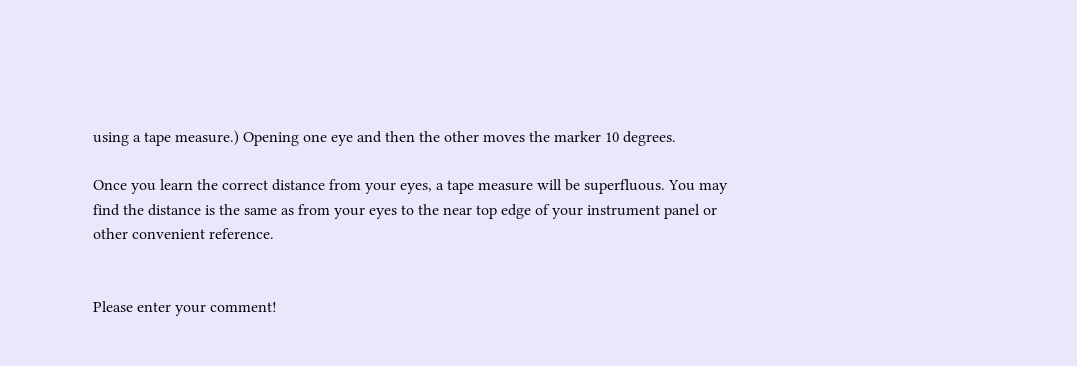using a tape measure.) Opening one eye and then the other moves the marker 10 degrees.

Once you learn the correct distance from your eyes, a tape measure will be superfluous. You may find the distance is the same as from your eyes to the near top edge of your instrument panel or other convenient reference.


Please enter your comment!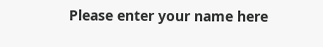Please enter your name here